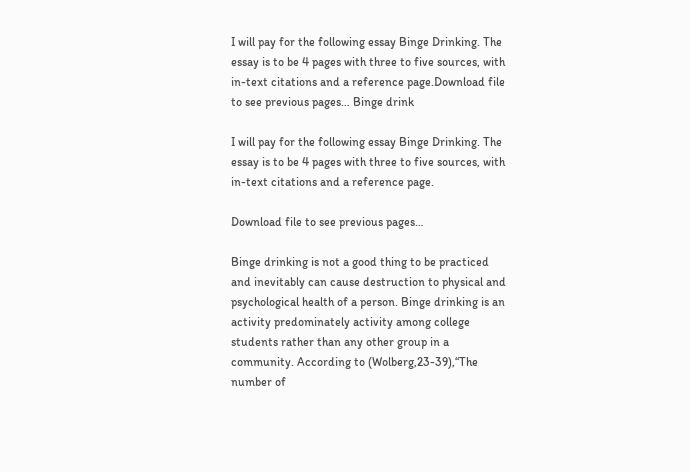I will pay for the following essay Binge Drinking. The essay is to be 4 pages with three to five sources, with in-text citations and a reference page.Download file to see previous pages… Binge drink

I will pay for the following essay Binge Drinking. The essay is to be 4 pages with three to five sources, with in-text citations and a reference page.

Download file to see previous pages…

Binge drinking is not a good thing to be practiced and inevitably can cause destruction to physical and psychological health of a person. Binge drinking is an activity predominately activity among college students rather than any other group in a community. According to (Wolberg,23-39),“The number of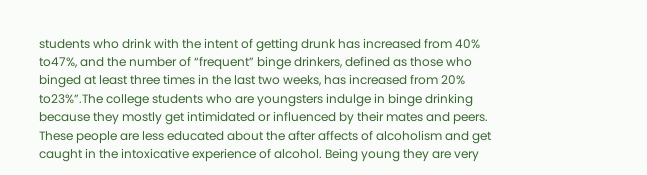students who drink with the intent of getting drunk has increased from 40% to47%, and the number of “frequent” binge drinkers, defined as those who binged at least three times in the last two weeks, has increased from 20% to23%”.The college students who are youngsters indulge in binge drinking because they mostly get intimidated or influenced by their mates and peers. These people are less educated about the after affects of alcoholism and get caught in the intoxicative experience of alcohol. Being young they are very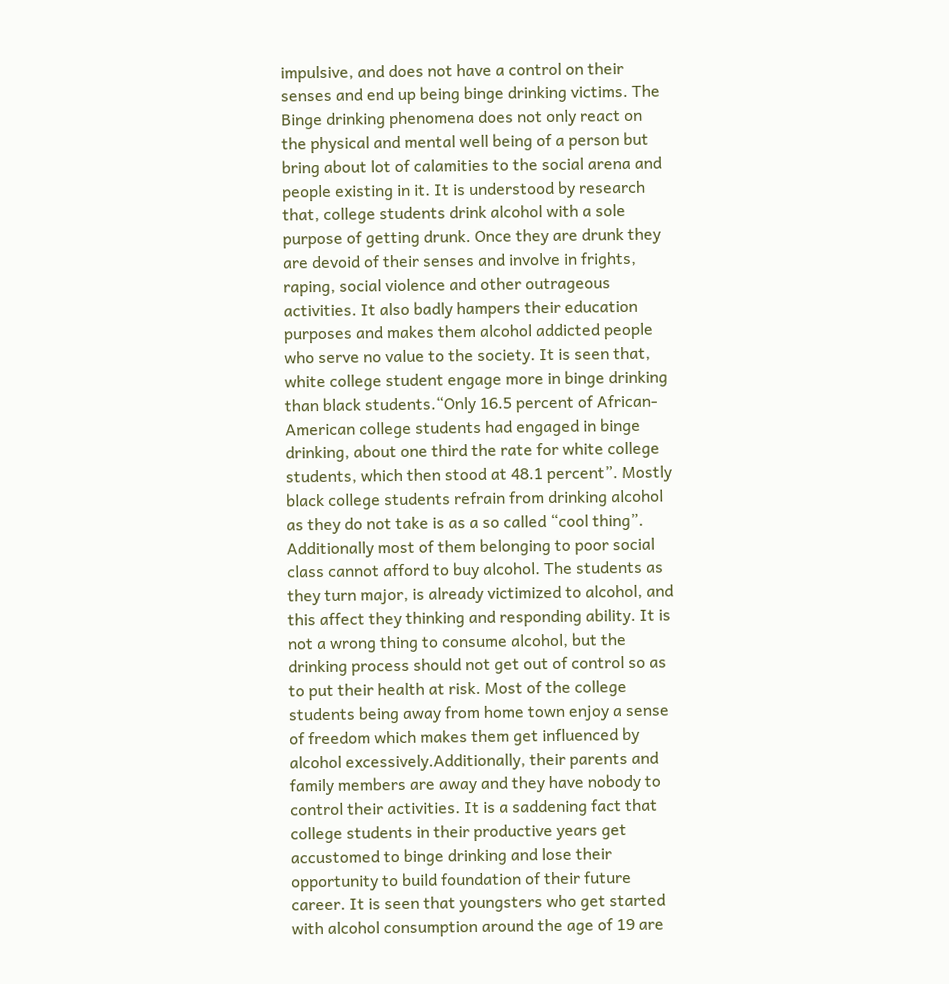impulsive, and does not have a control on their senses and end up being binge drinking victims. The Binge drinking phenomena does not only react on the physical and mental well being of a person but bring about lot of calamities to the social arena and people existing in it. It is understood by research that, college students drink alcohol with a sole purpose of getting drunk. Once they are drunk they are devoid of their senses and involve in frights, raping, social violence and other outrageous activities. It also badly hampers their education purposes and makes them alcohol addicted people who serve no value to the society. It is seen that, white college student engage more in binge drinking than black students.“Only 16.5 percent of African-American college students had engaged in binge drinking, about one third the rate for white college students, which then stood at 48.1 percent”. Mostly black college students refrain from drinking alcohol as they do not take is as a so called “cool thing”. Additionally most of them belonging to poor social class cannot afford to buy alcohol. The students as they turn major, is already victimized to alcohol, and this affect they thinking and responding ability. It is not a wrong thing to consume alcohol, but the drinking process should not get out of control so as to put their health at risk. Most of the college students being away from home town enjoy a sense of freedom which makes them get influenced by alcohol excessively.Additionally, their parents and family members are away and they have nobody to control their activities. It is a saddening fact that college students in their productive years get accustomed to binge drinking and lose their opportunity to build foundation of their future career. It is seen that youngsters who get started with alcohol consumption around the age of 19 are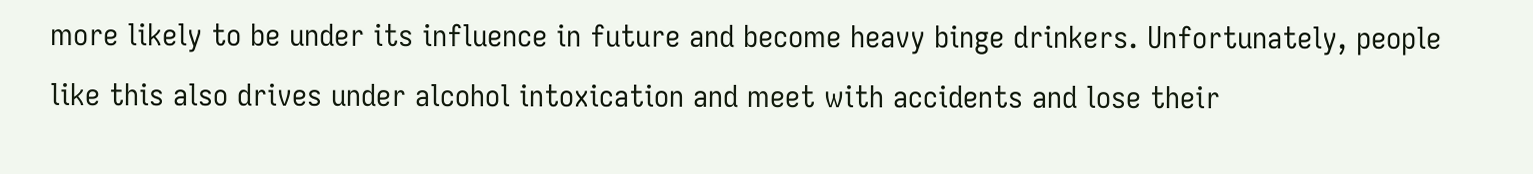more likely to be under its influence in future and become heavy binge drinkers. Unfortunately, people like this also drives under alcohol intoxication and meet with accidents and lose their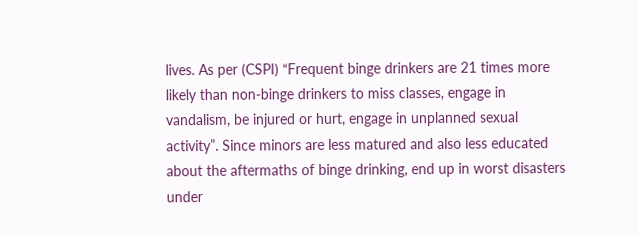lives. As per (CSPI) “Frequent binge drinkers are 21 times more likely than non-binge drinkers to miss classes, engage in vandalism, be injured or hurt, engage in unplanned sexual activity”. Since minors are less matured and also less educated about the aftermaths of binge drinking, end up in worst disasters under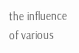the influence of various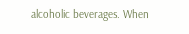alcoholic beverages. When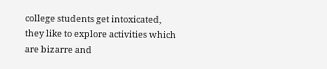college students get intoxicated, they like to explore activities which are bizarre and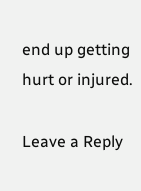end up getting hurt or injured.

Leave a Reply